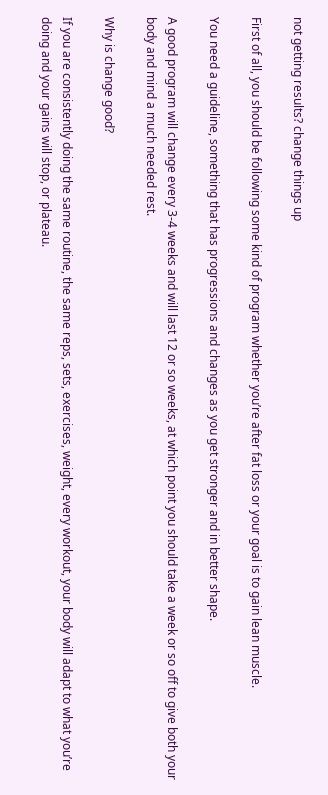not getting results? change things up

First of all, you should be following some kind of program whether you’re after fat loss or your goal is to gain lean muscle.

You need a guideline, something that has progressions and changes as you get stronger and in better shape.

A good program will change every 3-4 weeks and will last 12 or so weeks, at which point you should take a week or so off to give both your body and mind a much needed rest.

Why is change good?

If you are consistently doing the same routine, the same reps, sets, exercises, weight, every workout, your body will adapt to what you’re doing and your gains will stop, or plateau.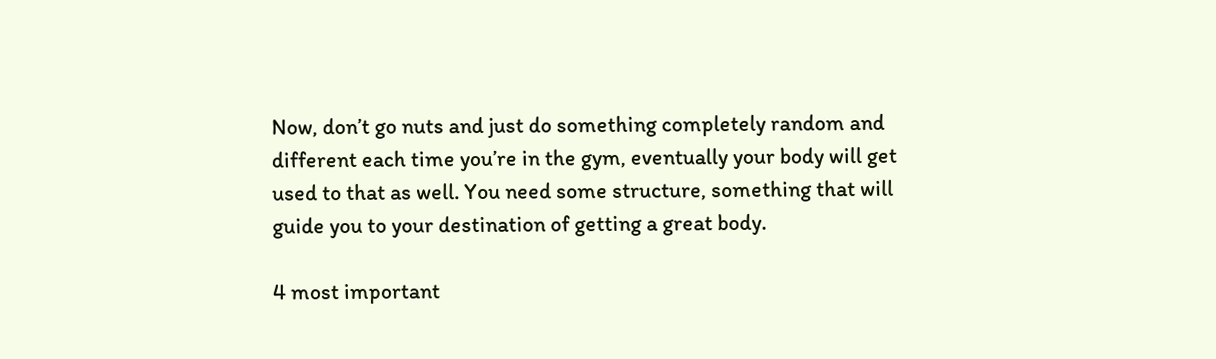Now, don’t go nuts and just do something completely random and different each time you’re in the gym, eventually your body will get used to that as well. You need some structure, something that will guide you to your destination of getting a great body.

4 most important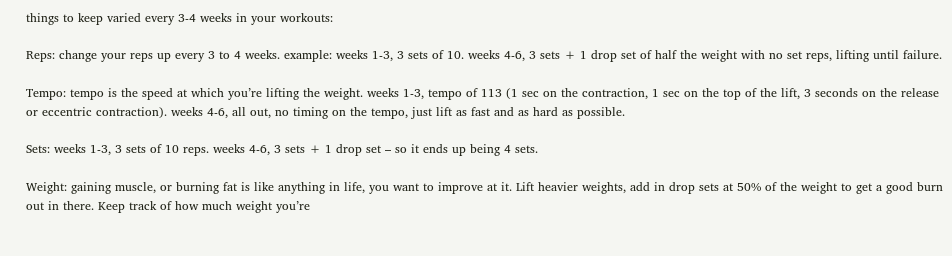things to keep varied every 3-4 weeks in your workouts:

Reps: change your reps up every 3 to 4 weeks. example: weeks 1-3, 3 sets of 10. weeks 4-6, 3 sets + 1 drop set of half the weight with no set reps, lifting until failure.

Tempo: tempo is the speed at which you’re lifting the weight. weeks 1-3, tempo of 113 (1 sec on the contraction, 1 sec on the top of the lift, 3 seconds on the release or eccentric contraction). weeks 4-6, all out, no timing on the tempo, just lift as fast and as hard as possible.

Sets: weeks 1-3, 3 sets of 10 reps. weeks 4-6, 3 sets + 1 drop set – so it ends up being 4 sets.

Weight: gaining muscle, or burning fat is like anything in life, you want to improve at it. Lift heavier weights, add in drop sets at 50% of the weight to get a good burn out in there. Keep track of how much weight you’re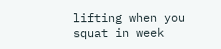lifting when you squat in week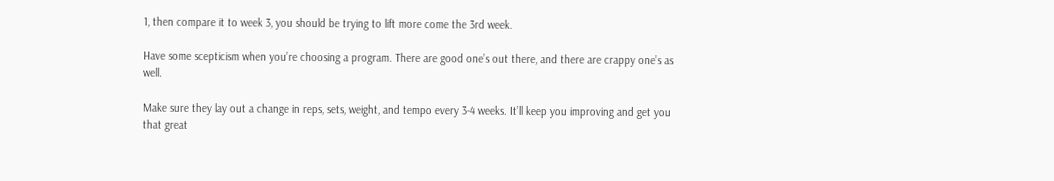1, then compare it to week 3, you should be trying to lift more come the 3rd week.

Have some scepticism when you’re choosing a program. There are good one’s out there, and there are crappy one’s as well.

Make sure they lay out a change in reps, sets, weight, and tempo every 3-4 weeks. It’ll keep you improving and get you that great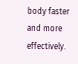body faster and more effectively.